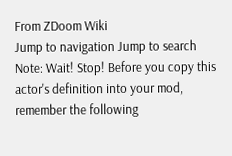From ZDoom Wiki
Jump to navigation Jump to search
Note: Wait! Stop! Before you copy this actor's definition into your mod, remember the following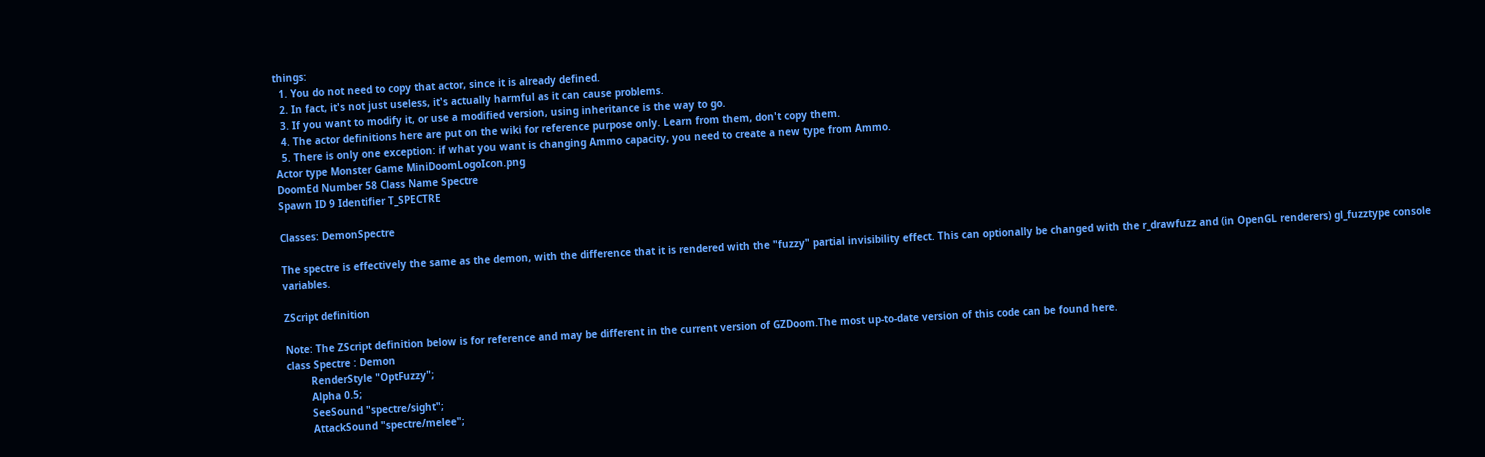things:
  1. You do not need to copy that actor, since it is already defined.
  2. In fact, it's not just useless, it's actually harmful as it can cause problems.
  3. If you want to modify it, or use a modified version, using inheritance is the way to go.
  4. The actor definitions here are put on the wiki for reference purpose only. Learn from them, don't copy them.
  5. There is only one exception: if what you want is changing Ammo capacity, you need to create a new type from Ammo.
Actor type Monster Game MiniDoomLogoIcon.png
DoomEd Number 58 Class Name Spectre
Spawn ID 9 Identifier T_SPECTRE

Classes: DemonSpectre

The spectre is effectively the same as the demon, with the difference that it is rendered with the "fuzzy" partial invisibility effect. This can optionally be changed with the r_drawfuzz and (in OpenGL renderers) gl_fuzztype console variables.

ZScript definition

Note: The ZScript definition below is for reference and may be different in the current version of GZDoom.The most up-to-date version of this code can be found here.
class Spectre : Demon
        RenderStyle "OptFuzzy";
        Alpha 0.5;
        SeeSound "spectre/sight";
        AttackSound "spectre/melee";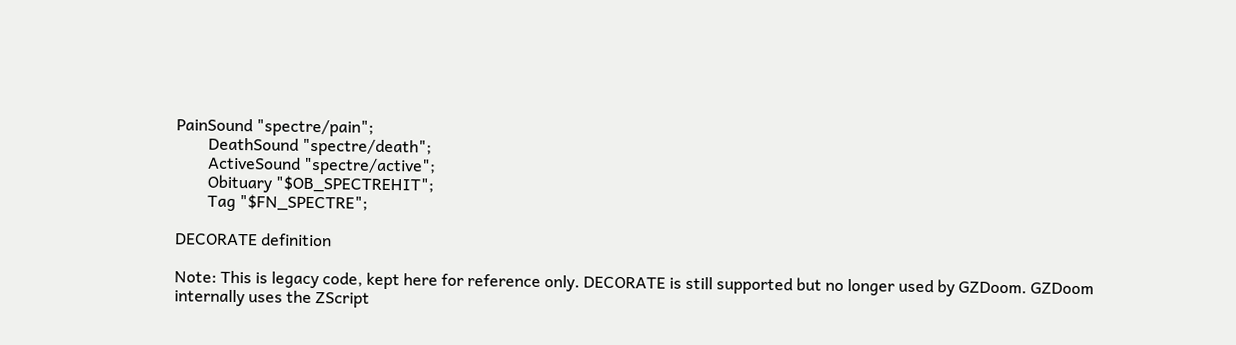PainSound "spectre/pain";
        DeathSound "spectre/death";
        ActiveSound "spectre/active";
        Obituary "$OB_SPECTREHIT";
        Tag "$FN_SPECTRE";

DECORATE definition

Note: This is legacy code, kept here for reference only. DECORATE is still supported but no longer used by GZDoom. GZDoom internally uses the ZScript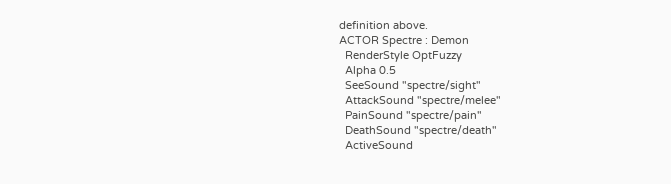definition above.
ACTOR Spectre : Demon
  RenderStyle OptFuzzy
  Alpha 0.5
  SeeSound "spectre/sight"
  AttackSound "spectre/melee"
  PainSound "spectre/pain"
  DeathSound "spectre/death"
  ActiveSound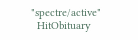"spectre/active"
  HitObituary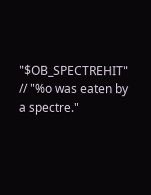"$OB_SPECTREHIT" // "%o was eaten by a spectre."